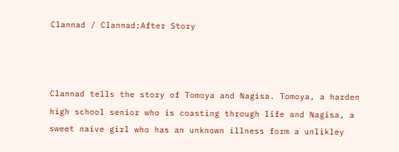Clannad / Clannad:After Story



Clannad tells the story of Tomoya and Nagisa. Tomoya, a harden high school senior who is coasting through life and Nagisa, a sweet naive girl who has an unknown illness form a unlikley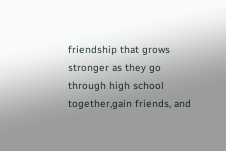friendship that grows stronger as they go through high school together,gain friends, and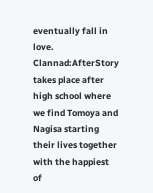eventually fall in love. Clannad:AfterStory takes place after high school where we find Tomoya and Nagisa starting their lives together with the happiest of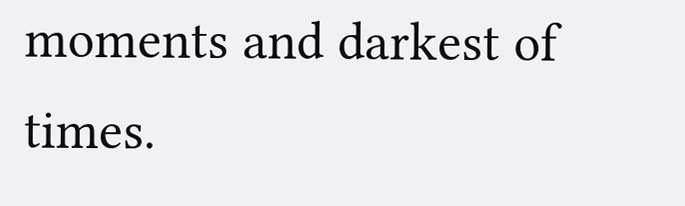moments and darkest of times.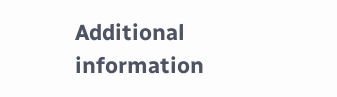Additional information